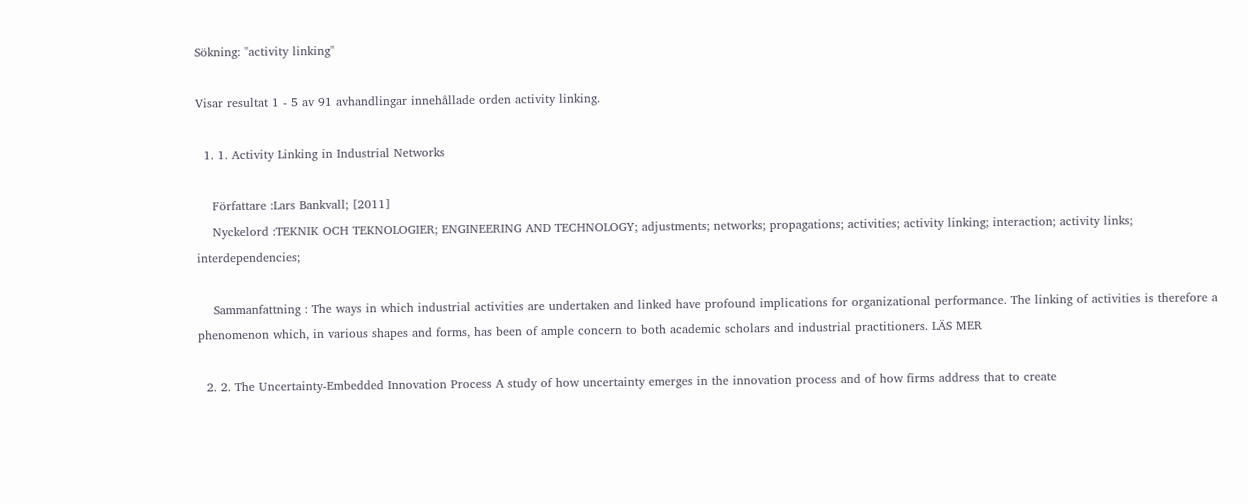Sökning: "activity linking"

Visar resultat 1 - 5 av 91 avhandlingar innehållade orden activity linking.

  1. 1. Activity Linking in Industrial Networks

    Författare :Lars Bankvall; [2011]
    Nyckelord :TEKNIK OCH TEKNOLOGIER; ENGINEERING AND TECHNOLOGY; adjustments; networks; propagations; activities; activity linking; interaction; activity links; interdependencies;

    Sammanfattning : The ways in which industrial activities are undertaken and linked have profound implications for organizational performance. The linking of activities is therefore a phenomenon which, in various shapes and forms, has been of ample concern to both academic scholars and industrial practitioners. LÄS MER

  2. 2. The Uncertainty-Embedded Innovation Process A study of how uncertainty emerges in the innovation process and of how firms address that to create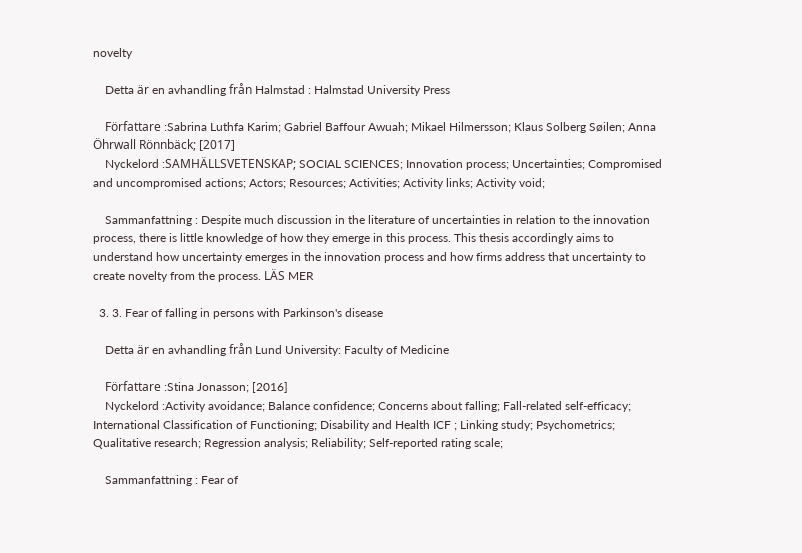novelty

    Detta är en avhandling från Halmstad : Halmstad University Press

    Författare :Sabrina Luthfa Karim; Gabriel Baffour Awuah; Mikael Hilmersson; Klaus Solberg Søilen; Anna Öhrwall Rönnbäck; [2017]
    Nyckelord :SAMHÄLLSVETENSKAP; SOCIAL SCIENCES; Innovation process; Uncertainties; Compromised and uncompromised actions; Actors; Resources; Activities; Activity links; Activity void;

    Sammanfattning : Despite much discussion in the literature of uncertainties in relation to the innovation process, there is little knowledge of how they emerge in this process. This thesis accordingly aims to understand how uncertainty emerges in the innovation process and how firms address that uncertainty to create novelty from the process. LÄS MER

  3. 3. Fear of falling in persons with Parkinson's disease

    Detta är en avhandling från Lund University: Faculty of Medicine

    Författare :Stina Jonasson; [2016]
    Nyckelord :Activity avoidance; Balance confidence; Concerns about falling; Fall-related self-efficacy; International Classification of Functioning; Disability and Health ICF ; Linking study; Psychometrics; Qualitative research; Regression analysis; Reliability; Self-reported rating scale;

    Sammanfattning : Fear of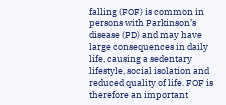falling (FOF) is common in persons with Parkinson’s disease (PD) and may have large consequences in daily life, causing a sedentary lifestyle, social isolation and reduced quality of life. FOF is therefore an important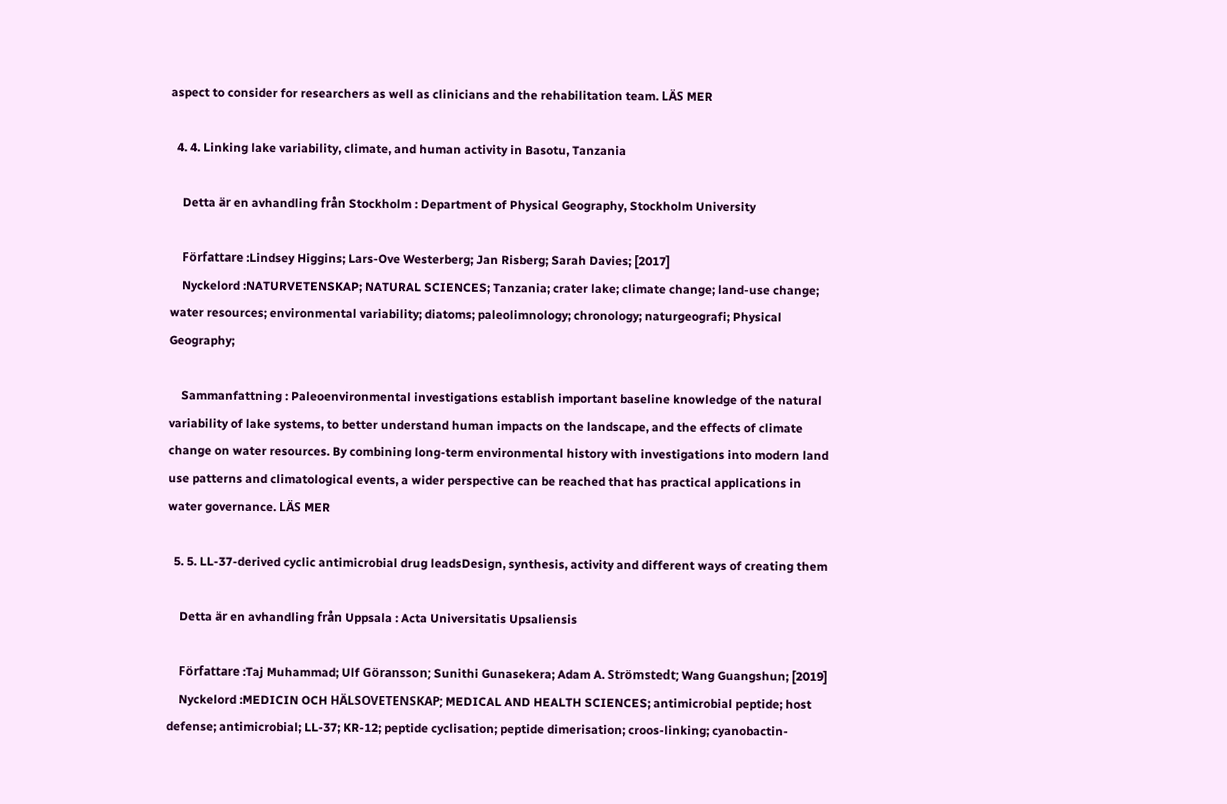aspect to consider for researchers as well as clinicians and the rehabilitation team. LÄS MER

  4. 4. Linking lake variability, climate, and human activity in Basotu, Tanzania

    Detta är en avhandling från Stockholm : Department of Physical Geography, Stockholm University

    Författare :Lindsey Higgins; Lars-Ove Westerberg; Jan Risberg; Sarah Davies; [2017]
    Nyckelord :NATURVETENSKAP; NATURAL SCIENCES; Tanzania; crater lake; climate change; land-use change; water resources; environmental variability; diatoms; paleolimnology; chronology; naturgeografi; Physical Geography;

    Sammanfattning : Paleoenvironmental investigations establish important baseline knowledge of the natural variability of lake systems, to better understand human impacts on the landscape, and the effects of climate change on water resources. By combining long-term environmental history with investigations into modern land use patterns and climatological events, a wider perspective can be reached that has practical applications in water governance. LÄS MER

  5. 5. LL-37-derived cyclic antimicrobial drug leadsDesign, synthesis, activity and different ways of creating them

    Detta är en avhandling från Uppsala : Acta Universitatis Upsaliensis

    Författare :Taj Muhammad; Ulf Göransson; Sunithi Gunasekera; Adam A. Strömstedt; Wang Guangshun; [2019]
    Nyckelord :MEDICIN OCH HÄLSOVETENSKAP; MEDICAL AND HEALTH SCIENCES; antimicrobial peptide; host defense; antimicrobial; LL-37; KR-12; peptide cyclisation; peptide dimerisation; croos-linking; cyanobactin-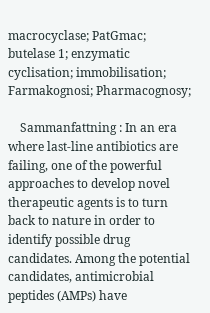macrocyclase; PatGmac; butelase 1; enzymatic cyclisation; immobilisation; Farmakognosi; Pharmacognosy;

    Sammanfattning : In an era where last-line antibiotics are failing, one of the powerful approaches to develop novel therapeutic agents is to turn back to nature in order to identify possible drug candidates. Among the potential candidates, antimicrobial peptides (AMPs) have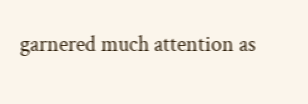garnered much attention as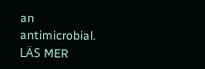an antimicrobial. LÄS MER